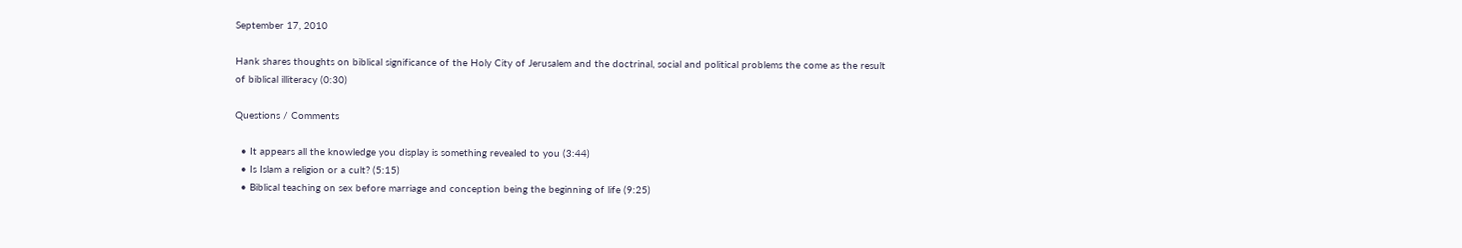September 17, 2010

Hank shares thoughts on biblical significance of the Holy City of Jerusalem and the doctrinal, social and political problems the come as the result of biblical illiteracy (0:30)

Questions / Comments

  • It appears all the knowledge you display is something revealed to you (3:44)
  • Is Islam a religion or a cult? (5:15)
  • Biblical teaching on sex before marriage and conception being the beginning of life (9:25)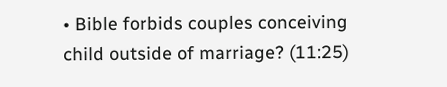• Bible forbids couples conceiving child outside of marriage? (11:25)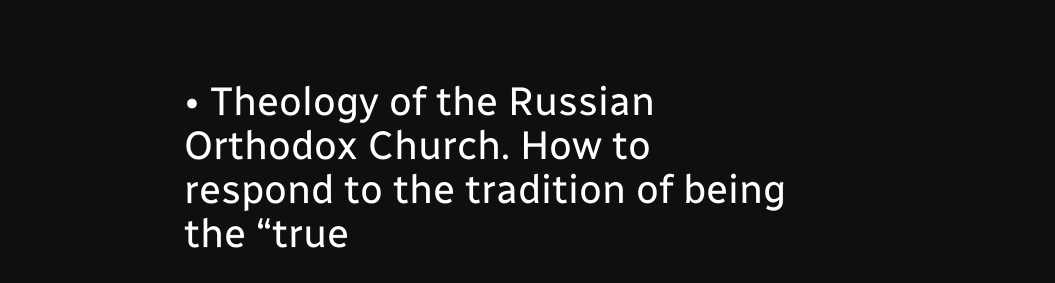• Theology of the Russian Orthodox Church. How to respond to the tradition of being the “true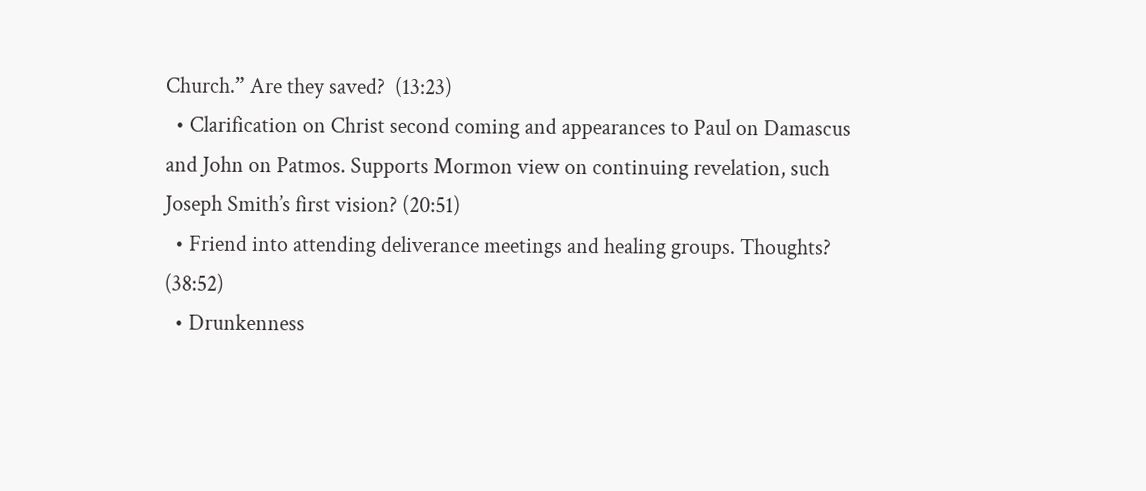Church.” Are they saved?  (13:23)
  • Clarification on Christ second coming and appearances to Paul on Damascus and John on Patmos. Supports Mormon view on continuing revelation, such Joseph Smith’s first vision? (20:51)
  • Friend into attending deliverance meetings and healing groups. Thoughts? (38:52)
  • Drunkenness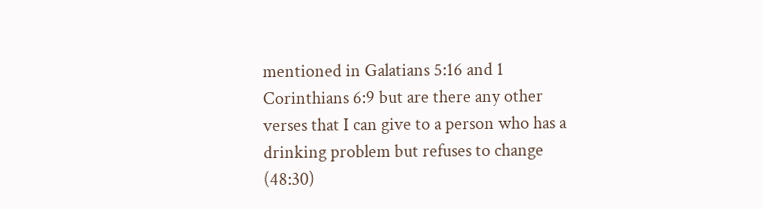mentioned in Galatians 5:16 and 1 Corinthians 6:9 but are there any other verses that I can give to a person who has a drinking problem but refuses to change (48:30)